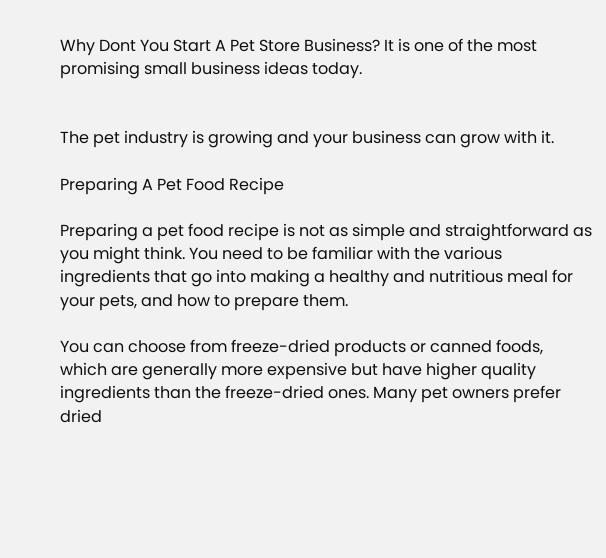Why Dont You Start A Pet Store Business? It is one of the most promising small business ideas today.


The pet industry is growing and your business can grow with it.

Preparing A Pet Food Recipe

Preparing a pet food recipe is not as simple and straightforward as you might think. You need to be familiar with the various ingredients that go into making a healthy and nutritious meal for your pets, and how to prepare them.

You can choose from freeze-dried products or canned foods, which are generally more expensive but have higher quality ingredients than the freeze-dried ones. Many pet owners prefer dried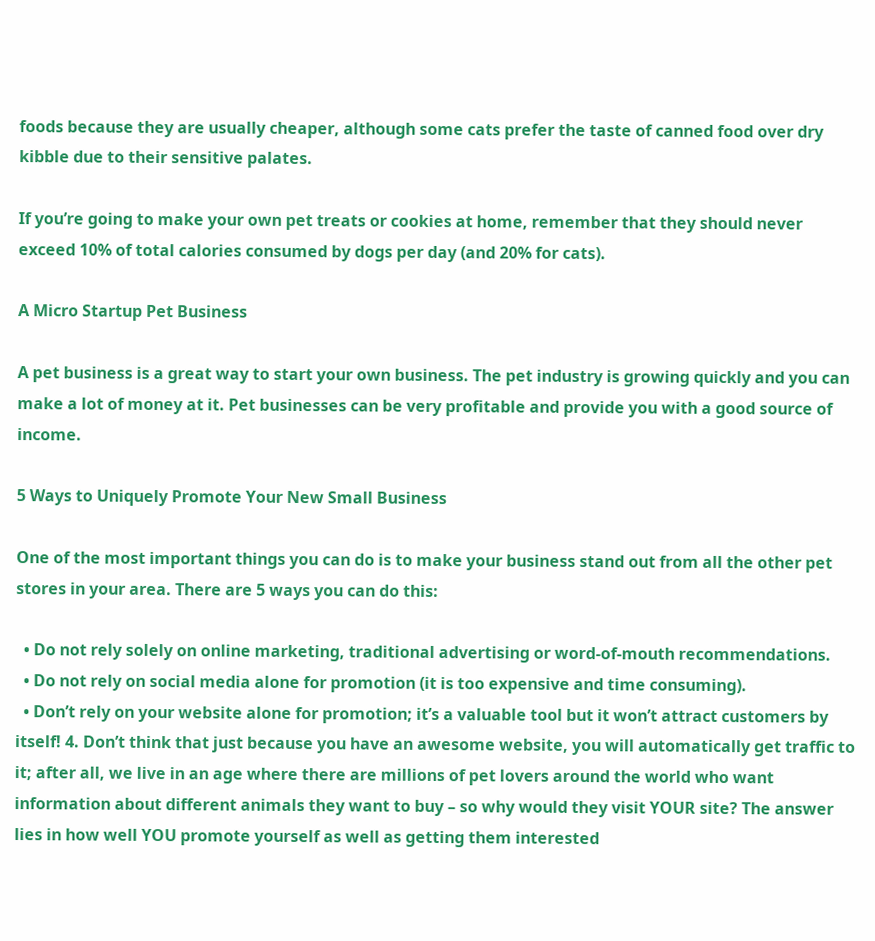foods because they are usually cheaper, although some cats prefer the taste of canned food over dry kibble due to their sensitive palates.

If you’re going to make your own pet treats or cookies at home, remember that they should never exceed 10% of total calories consumed by dogs per day (and 20% for cats).

A Micro Startup Pet Business

A pet business is a great way to start your own business. The pet industry is growing quickly and you can make a lot of money at it. Pet businesses can be very profitable and provide you with a good source of income.

5 Ways to Uniquely Promote Your New Small Business

One of the most important things you can do is to make your business stand out from all the other pet stores in your area. There are 5 ways you can do this:

  • Do not rely solely on online marketing, traditional advertising or word-of-mouth recommendations.
  • Do not rely on social media alone for promotion (it is too expensive and time consuming).
  • Don’t rely on your website alone for promotion; it’s a valuable tool but it won’t attract customers by itself! 4. Don’t think that just because you have an awesome website, you will automatically get traffic to it; after all, we live in an age where there are millions of pet lovers around the world who want information about different animals they want to buy – so why would they visit YOUR site? The answer lies in how well YOU promote yourself as well as getting them interested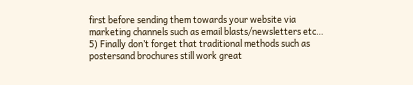first before sending them towards your website via marketing channels such as email blasts/newsletters etc… 5) Finally don’t forget that traditional methods such as postersand brochures still work great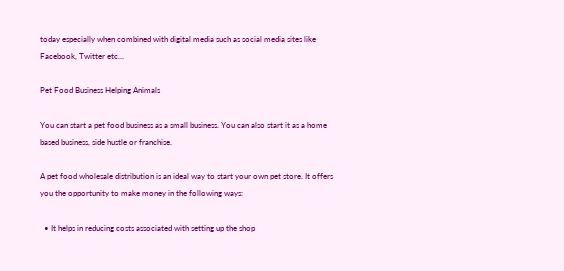today especially when combined with digital media such as social media sites like Facebook, Twitter etc…

Pet Food Business Helping Animals

You can start a pet food business as a small business. You can also start it as a home based business, side hustle or franchise.

A pet food wholesale distribution is an ideal way to start your own pet store. It offers you the opportunity to make money in the following ways:

  • It helps in reducing costs associated with setting up the shop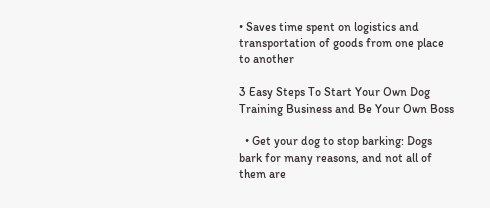• Saves time spent on logistics and transportation of goods from one place to another

3 Easy Steps To Start Your Own Dog Training Business and Be Your Own Boss

  • Get your dog to stop barking: Dogs bark for many reasons, and not all of them are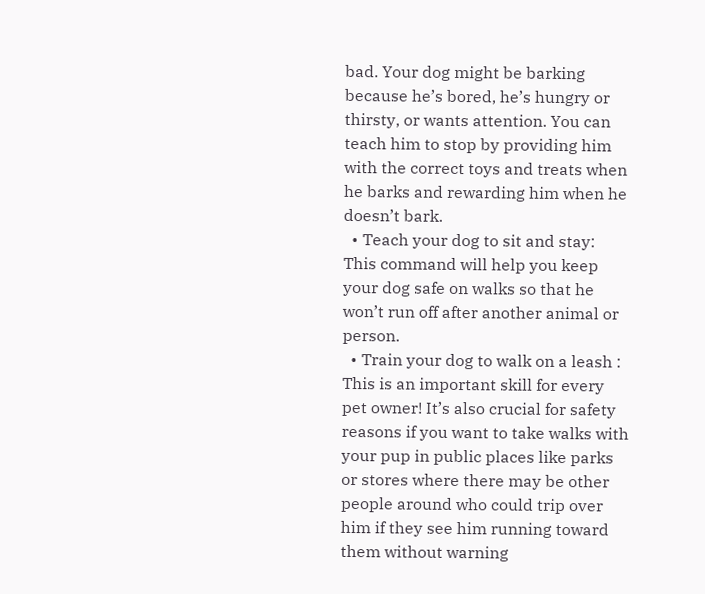bad. Your dog might be barking because he’s bored, he’s hungry or thirsty, or wants attention. You can teach him to stop by providing him with the correct toys and treats when he barks and rewarding him when he doesn’t bark.
  • Teach your dog to sit and stay: This command will help you keep your dog safe on walks so that he won’t run off after another animal or person.
  • Train your dog to walk on a leash : This is an important skill for every pet owner! It’s also crucial for safety reasons if you want to take walks with your pup in public places like parks or stores where there may be other people around who could trip over him if they see him running toward them without warning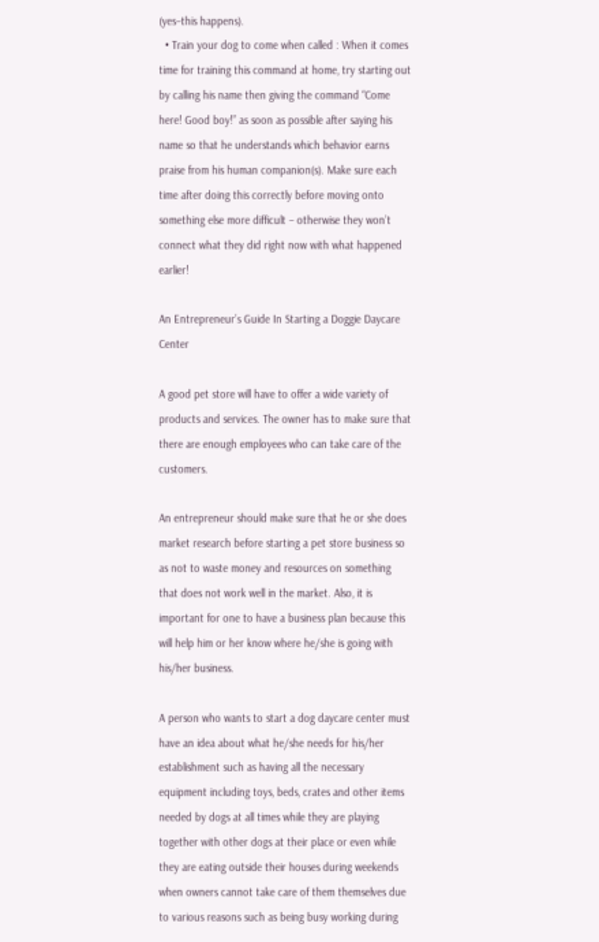(yes–this happens).
  • Train your dog to come when called : When it comes time for training this command at home, try starting out by calling his name then giving the command “Come here! Good boy!” as soon as possible after saying his name so that he understands which behavior earns praise from his human companion(s). Make sure each time after doing this correctly before moving onto something else more difficult – otherwise they won’t connect what they did right now with what happened earlier!

An Entrepreneur’s Guide In Starting a Doggie Daycare Center

A good pet store will have to offer a wide variety of products and services. The owner has to make sure that there are enough employees who can take care of the customers.

An entrepreneur should make sure that he or she does market research before starting a pet store business so as not to waste money and resources on something that does not work well in the market. Also, it is important for one to have a business plan because this will help him or her know where he/she is going with his/her business.

A person who wants to start a dog daycare center must have an idea about what he/she needs for his/her establishment such as having all the necessary equipment including toys, beds, crates and other items needed by dogs at all times while they are playing together with other dogs at their place or even while they are eating outside their houses during weekends when owners cannot take care of them themselves due to various reasons such as being busy working during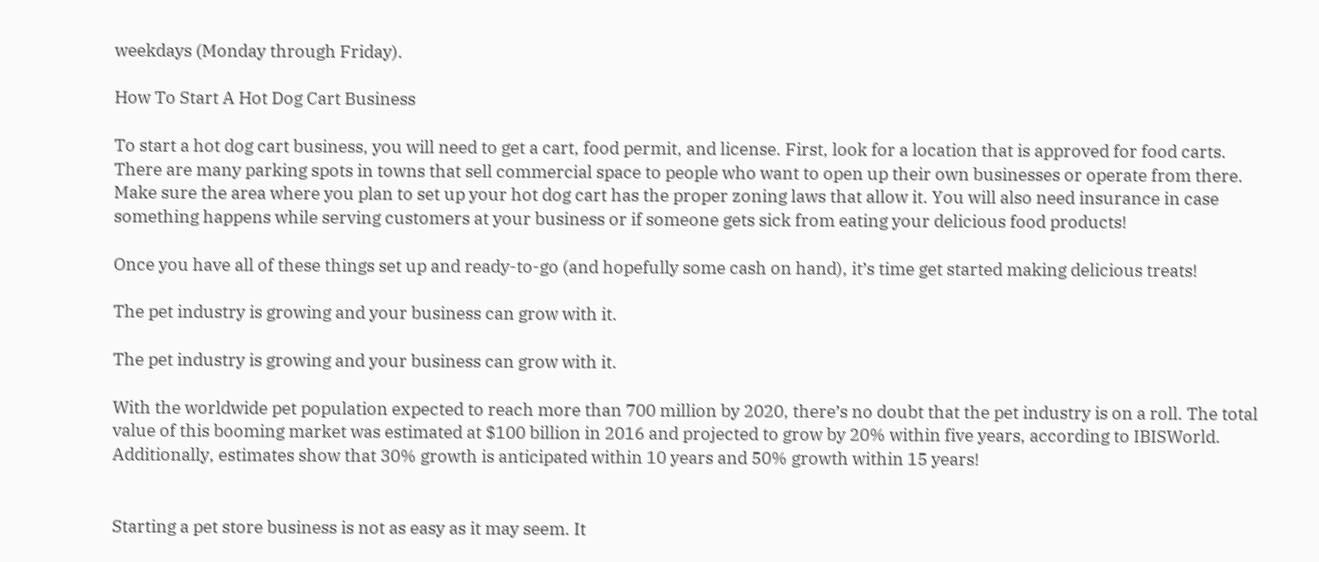weekdays (Monday through Friday).

How To Start A Hot Dog Cart Business

To start a hot dog cart business, you will need to get a cart, food permit, and license. First, look for a location that is approved for food carts. There are many parking spots in towns that sell commercial space to people who want to open up their own businesses or operate from there. Make sure the area where you plan to set up your hot dog cart has the proper zoning laws that allow it. You will also need insurance in case something happens while serving customers at your business or if someone gets sick from eating your delicious food products!

Once you have all of these things set up and ready-to-go (and hopefully some cash on hand), it’s time get started making delicious treats!

The pet industry is growing and your business can grow with it.

The pet industry is growing and your business can grow with it.

With the worldwide pet population expected to reach more than 700 million by 2020, there’s no doubt that the pet industry is on a roll. The total value of this booming market was estimated at $100 billion in 2016 and projected to grow by 20% within five years, according to IBISWorld. Additionally, estimates show that 30% growth is anticipated within 10 years and 50% growth within 15 years!


Starting a pet store business is not as easy as it may seem. It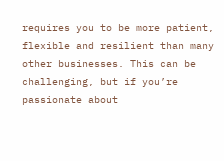requires you to be more patient, flexible and resilient than many other businesses. This can be challenging, but if you’re passionate about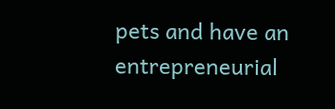pets and have an entrepreneurial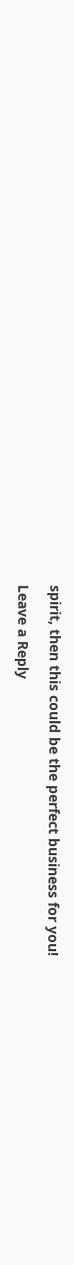spirit, then this could be the perfect business for you!

Leave a Reply